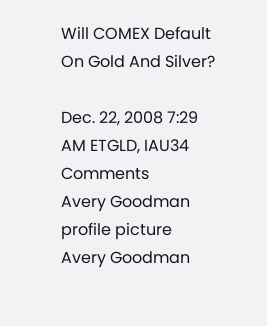Will COMEX Default On Gold And Silver?

Dec. 22, 2008 7:29 AM ETGLD, IAU34 Comments
Avery Goodman profile picture
Avery Goodman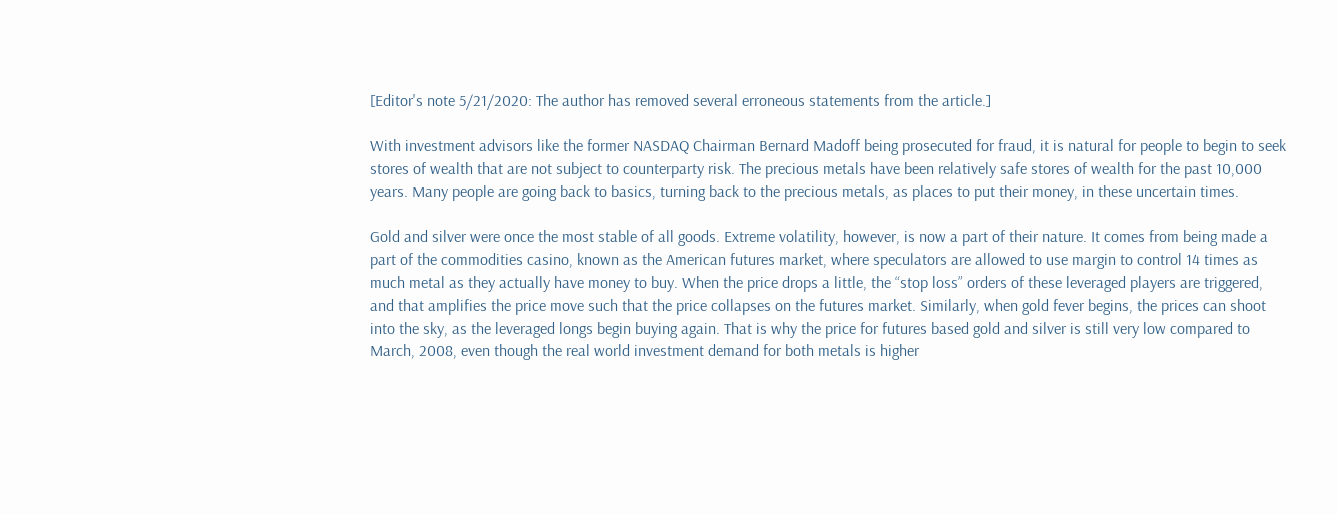[Editor's note 5/21/2020: The author has removed several erroneous statements from the article.]

With investment advisors like the former NASDAQ Chairman Bernard Madoff being prosecuted for fraud, it is natural for people to begin to seek stores of wealth that are not subject to counterparty risk. The precious metals have been relatively safe stores of wealth for the past 10,000 years. Many people are going back to basics, turning back to the precious metals, as places to put their money, in these uncertain times.

Gold and silver were once the most stable of all goods. Extreme volatility, however, is now a part of their nature. It comes from being made a part of the commodities casino, known as the American futures market, where speculators are allowed to use margin to control 14 times as much metal as they actually have money to buy. When the price drops a little, the “stop loss” orders of these leveraged players are triggered, and that amplifies the price move such that the price collapses on the futures market. Similarly, when gold fever begins, the prices can shoot into the sky, as the leveraged longs begin buying again. That is why the price for futures based gold and silver is still very low compared to March, 2008, even though the real world investment demand for both metals is higher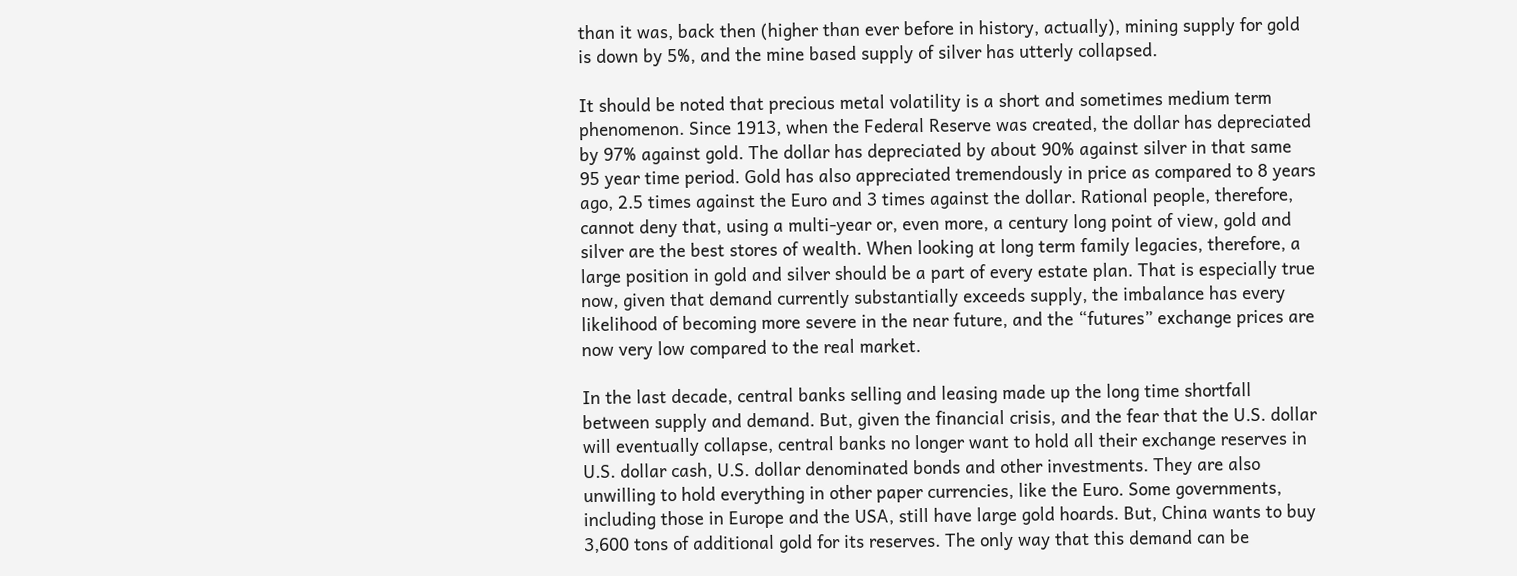than it was, back then (higher than ever before in history, actually), mining supply for gold is down by 5%, and the mine based supply of silver has utterly collapsed.

It should be noted that precious metal volatility is a short and sometimes medium term phenomenon. Since 1913, when the Federal Reserve was created, the dollar has depreciated by 97% against gold. The dollar has depreciated by about 90% against silver in that same 95 year time period. Gold has also appreciated tremendously in price as compared to 8 years ago, 2.5 times against the Euro and 3 times against the dollar. Rational people, therefore, cannot deny that, using a multi-year or, even more, a century long point of view, gold and silver are the best stores of wealth. When looking at long term family legacies, therefore, a large position in gold and silver should be a part of every estate plan. That is especially true now, given that demand currently substantially exceeds supply, the imbalance has every likelihood of becoming more severe in the near future, and the “futures” exchange prices are now very low compared to the real market.

In the last decade, central banks selling and leasing made up the long time shortfall between supply and demand. But, given the financial crisis, and the fear that the U.S. dollar will eventually collapse, central banks no longer want to hold all their exchange reserves in U.S. dollar cash, U.S. dollar denominated bonds and other investments. They are also unwilling to hold everything in other paper currencies, like the Euro. Some governments, including those in Europe and the USA, still have large gold hoards. But, China wants to buy 3,600 tons of additional gold for its reserves. The only way that this demand can be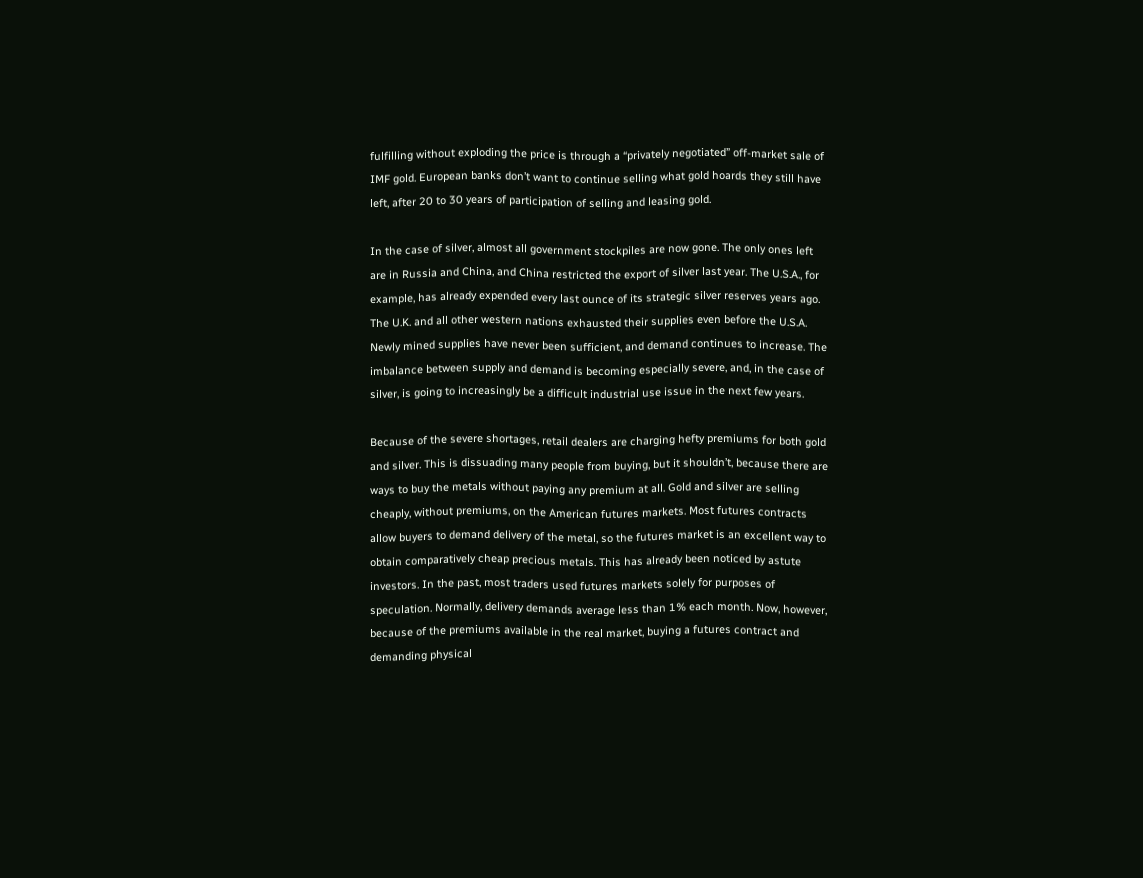fulfilling without exploding the price is through a “privately negotiated” off-market sale of IMF gold. European banks don’t want to continue selling what gold hoards they still have left, after 20 to 30 years of participation of selling and leasing gold.

In the case of silver, almost all government stockpiles are now gone. The only ones left are in Russia and China, and China restricted the export of silver last year. The U.S.A., for example, has already expended every last ounce of its strategic silver reserves years ago. The U.K. and all other western nations exhausted their supplies even before the U.S.A. Newly mined supplies have never been sufficient, and demand continues to increase. The imbalance between supply and demand is becoming especially severe, and, in the case of silver, is going to increasingly be a difficult industrial use issue in the next few years.

Because of the severe shortages, retail dealers are charging hefty premiums for both gold and silver. This is dissuading many people from buying, but it shouldn’t, because there are ways to buy the metals without paying any premium at all. Gold and silver are selling cheaply, without premiums, on the American futures markets. Most futures contracts allow buyers to demand delivery of the metal, so the futures market is an excellent way to obtain comparatively cheap precious metals. This has already been noticed by astute investors. In the past, most traders used futures markets solely for purposes of speculation. Normally, delivery demands average less than 1% each month. Now, however, because of the premiums available in the real market, buying a futures contract and demanding physical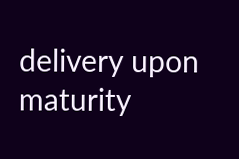delivery upon maturity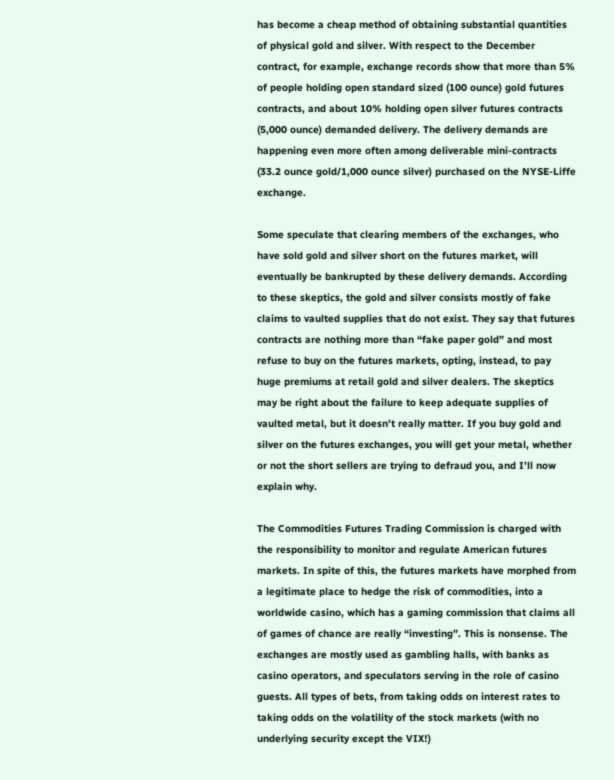has become a cheap method of obtaining substantial quantities of physical gold and silver. With respect to the December contract, for example, exchange records show that more than 5% of people holding open standard sized (100 ounce) gold futures contracts, and about 10% holding open silver futures contracts (5,000 ounce) demanded delivery. The delivery demands are happening even more often among deliverable mini-contracts (33.2 ounce gold/1,000 ounce silver) purchased on the NYSE-Liffe exchange.

Some speculate that clearing members of the exchanges, who have sold gold and silver short on the futures market, will eventually be bankrupted by these delivery demands. According to these skeptics, the gold and silver consists mostly of fake claims to vaulted supplies that do not exist. They say that futures contracts are nothing more than “fake paper gold” and most refuse to buy on the futures markets, opting, instead, to pay huge premiums at retail gold and silver dealers. The skeptics may be right about the failure to keep adequate supplies of vaulted metal, but it doesn’t really matter. If you buy gold and silver on the futures exchanges, you will get your metal, whether or not the short sellers are trying to defraud you, and I’ll now explain why.

The Commodities Futures Trading Commission is charged with the responsibility to monitor and regulate American futures markets. In spite of this, the futures markets have morphed from a legitimate place to hedge the risk of commodities, into a worldwide casino, which has a gaming commission that claims all of games of chance are really “investing”. This is nonsense. The exchanges are mostly used as gambling halls, with banks as casino operators, and speculators serving in the role of casino guests. All types of bets, from taking odds on interest rates to taking odds on the volatility of the stock markets (with no underlying security except the VIX!)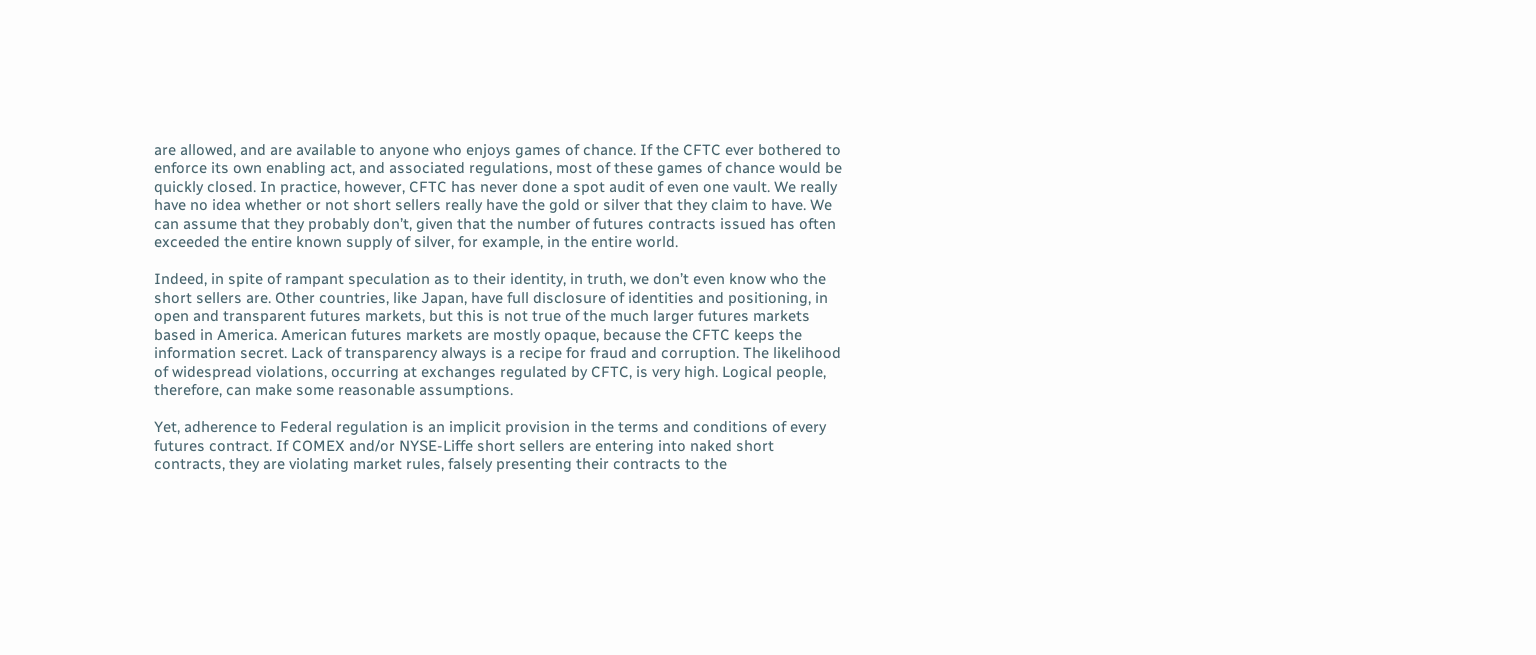are allowed, and are available to anyone who enjoys games of chance. If the CFTC ever bothered to enforce its own enabling act, and associated regulations, most of these games of chance would be quickly closed. In practice, however, CFTC has never done a spot audit of even one vault. We really have no idea whether or not short sellers really have the gold or silver that they claim to have. We can assume that they probably don’t, given that the number of futures contracts issued has often exceeded the entire known supply of silver, for example, in the entire world.

Indeed, in spite of rampant speculation as to their identity, in truth, we don’t even know who the short sellers are. Other countries, like Japan, have full disclosure of identities and positioning, in open and transparent futures markets, but this is not true of the much larger futures markets based in America. American futures markets are mostly opaque, because the CFTC keeps the information secret. Lack of transparency always is a recipe for fraud and corruption. The likelihood of widespread violations, occurring at exchanges regulated by CFTC, is very high. Logical people, therefore, can make some reasonable assumptions.

Yet, adherence to Federal regulation is an implicit provision in the terms and conditions of every futures contract. If COMEX and/or NYSE-Liffe short sellers are entering into naked short contracts, they are violating market rules, falsely presenting their contracts to the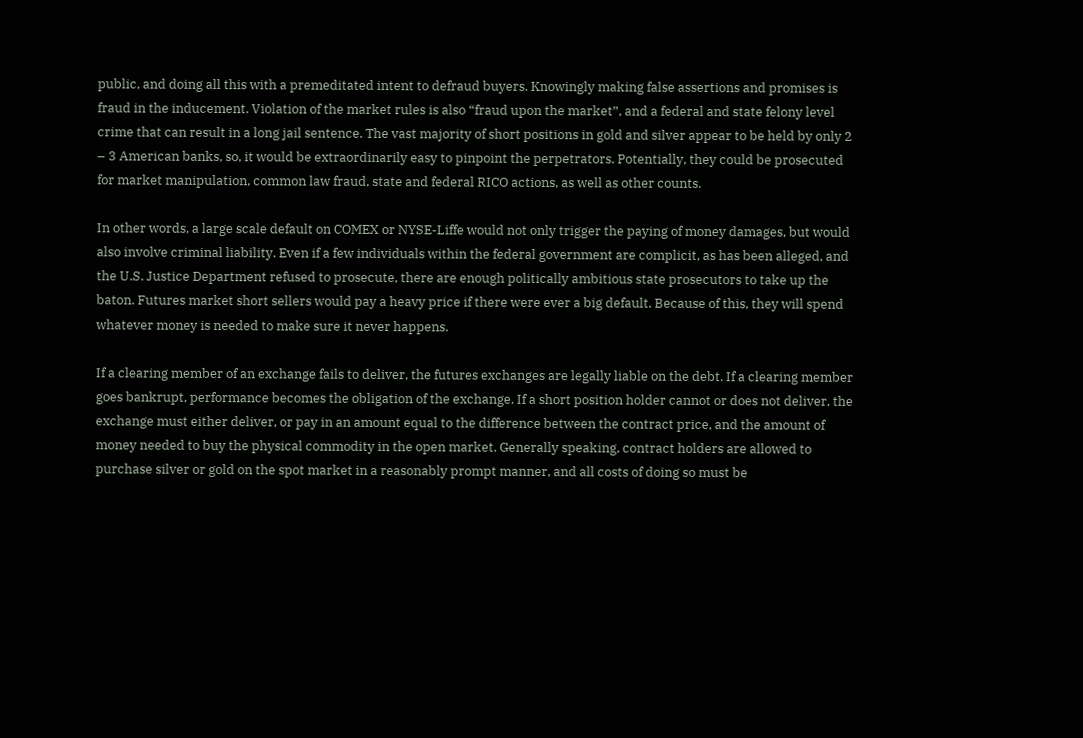public, and doing all this with a premeditated intent to defraud buyers. Knowingly making false assertions and promises is fraud in the inducement. Violation of the market rules is also “fraud upon the market”, and a federal and state felony level crime that can result in a long jail sentence. The vast majority of short positions in gold and silver appear to be held by only 2 – 3 American banks, so, it would be extraordinarily easy to pinpoint the perpetrators. Potentially, they could be prosecuted for market manipulation, common law fraud, state and federal RICO actions, as well as other counts.

In other words, a large scale default on COMEX or NYSE-Liffe would not only trigger the paying of money damages, but would also involve criminal liability. Even if a few individuals within the federal government are complicit, as has been alleged, and the U.S. Justice Department refused to prosecute, there are enough politically ambitious state prosecutors to take up the baton. Futures market short sellers would pay a heavy price if there were ever a big default. Because of this, they will spend whatever money is needed to make sure it never happens.

If a clearing member of an exchange fails to deliver, the futures exchanges are legally liable on the debt. If a clearing member goes bankrupt, performance becomes the obligation of the exchange. If a short position holder cannot or does not deliver, the exchange must either deliver, or pay in an amount equal to the difference between the contract price, and the amount of money needed to buy the physical commodity in the open market. Generally speaking, contract holders are allowed to purchase silver or gold on the spot market in a reasonably prompt manner, and all costs of doing so must be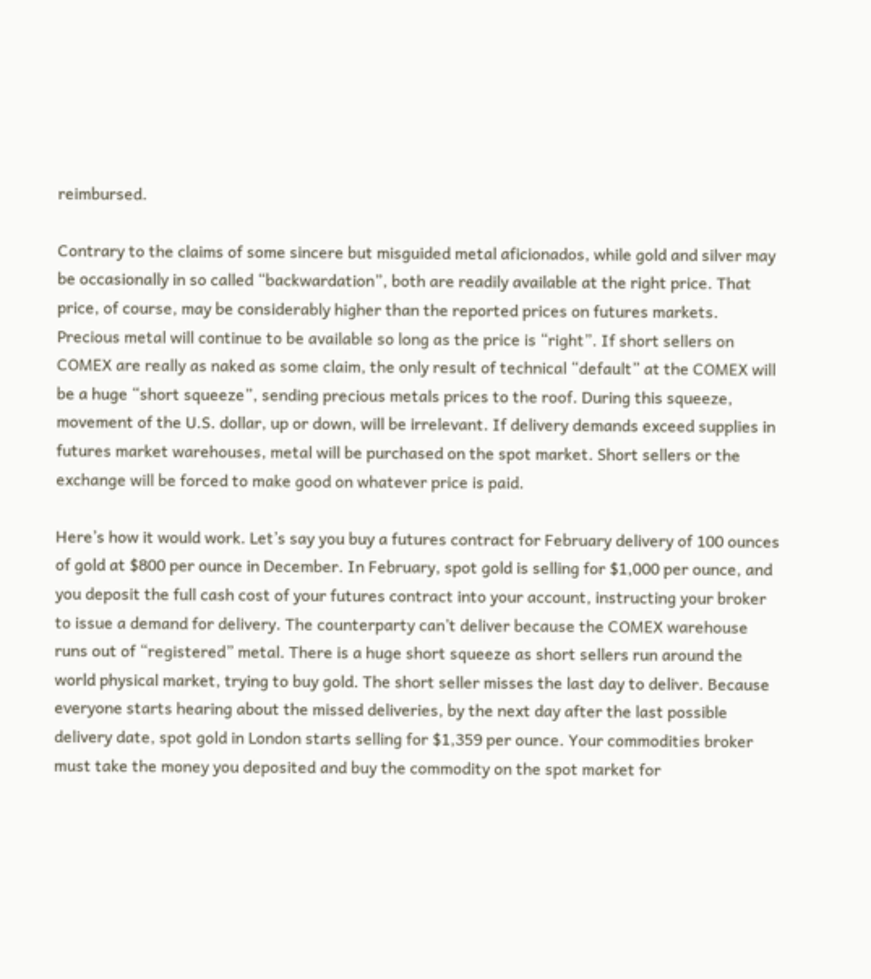reimbursed.

Contrary to the claims of some sincere but misguided metal aficionados, while gold and silver may be occasionally in so called “backwardation”, both are readily available at the right price. That price, of course, may be considerably higher than the reported prices on futures markets. Precious metal will continue to be available so long as the price is “right”. If short sellers on COMEX are really as naked as some claim, the only result of technical “default” at the COMEX will be a huge “short squeeze”, sending precious metals prices to the roof. During this squeeze, movement of the U.S. dollar, up or down, will be irrelevant. If delivery demands exceed supplies in futures market warehouses, metal will be purchased on the spot market. Short sellers or the exchange will be forced to make good on whatever price is paid.

Here’s how it would work. Let’s say you buy a futures contract for February delivery of 100 ounces of gold at $800 per ounce in December. In February, spot gold is selling for $1,000 per ounce, and you deposit the full cash cost of your futures contract into your account, instructing your broker to issue a demand for delivery. The counterparty can’t deliver because the COMEX warehouse runs out of “registered” metal. There is a huge short squeeze as short sellers run around the world physical market, trying to buy gold. The short seller misses the last day to deliver. Because everyone starts hearing about the missed deliveries, by the next day after the last possible delivery date, spot gold in London starts selling for $1,359 per ounce. Your commodities broker must take the money you deposited and buy the commodity on the spot market for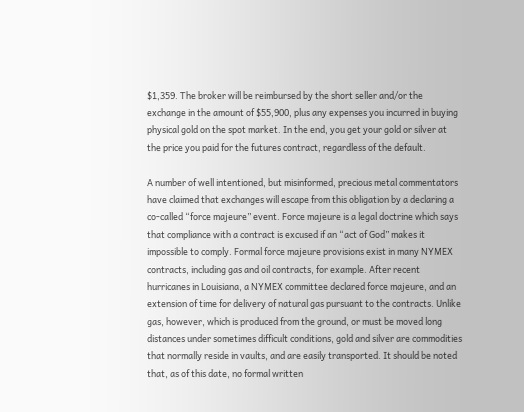$1,359. The broker will be reimbursed by the short seller and/or the exchange in the amount of $55,900, plus any expenses you incurred in buying physical gold on the spot market. In the end, you get your gold or silver at the price you paid for the futures contract, regardless of the default.

A number of well intentioned, but misinformed, precious metal commentators have claimed that exchanges will escape from this obligation by a declaring a co-called “force majeure” event. Force majeure is a legal doctrine which says that compliance with a contract is excused if an “act of God” makes it impossible to comply. Formal force majeure provisions exist in many NYMEX contracts, including gas and oil contracts, for example. After recent hurricanes in Louisiana, a NYMEX committee declared force majeure, and an extension of time for delivery of natural gas pursuant to the contracts. Unlike gas, however, which is produced from the ground, or must be moved long distances under sometimes difficult conditions, gold and silver are commodities that normally reside in vaults, and are easily transported. It should be noted that, as of this date, no formal written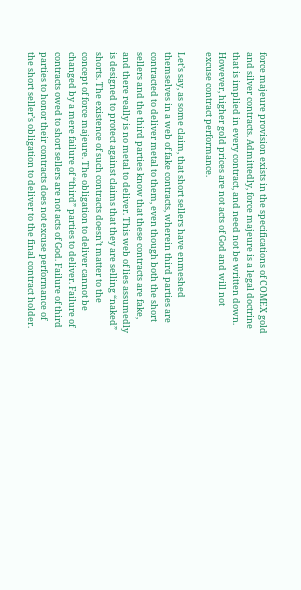force majeure provision exists in the specifications of COMEX gold and silver contracts. Admittedly, force majeure is a legal doctrine that is implied in every contract, and need not be written down. However, higher gold prices are not acts of God and will not excuse contract performance.

Let’s say, as some claim, that short sellers have enmeshed themselves in a web of fake contracts, wherein third parties are contracted to deliver metal to them, even though both the short sellers and the third parties know that these contracts are fake, and there really is no metal to deliver. This web of lies assumedly is designed to protect against claims that they are selling “naked” shorts. The existence of such contracts doesn’t matter to the concept of force majeure. The obligation to deliver cannot be changed by a mere failure of “third” parties to deliver. Failure of contracts owed to short sellers are not acts of God. Failure of third parties to honor their contracts does not excuse performance of the short seller’s obligation to deliver to the final contract holder.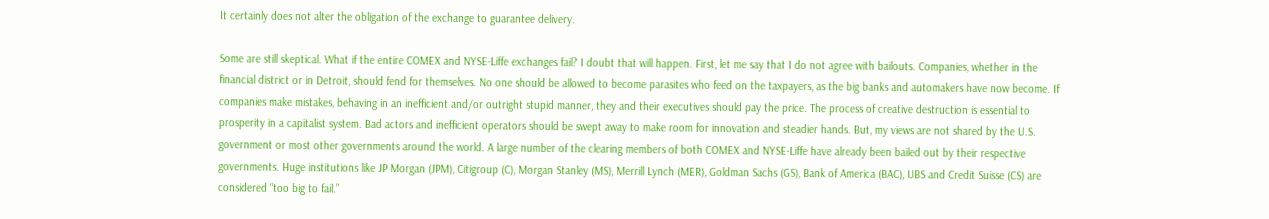It certainly does not alter the obligation of the exchange to guarantee delivery.

Some are still skeptical. What if the entire COMEX and NYSE-Liffe exchanges fail? I doubt that will happen. First, let me say that I do not agree with bailouts. Companies, whether in the financial district or in Detroit, should fend for themselves. No one should be allowed to become parasites who feed on the taxpayers, as the big banks and automakers have now become. If companies make mistakes, behaving in an inefficient and/or outright stupid manner, they and their executives should pay the price. The process of creative destruction is essential to prosperity in a capitalist system. Bad actors and inefficient operators should be swept away to make room for innovation and steadier hands. But, my views are not shared by the U.S. government or most other governments around the world. A large number of the clearing members of both COMEX and NYSE-Liffe have already been bailed out by their respective governments. Huge institutions like JP Morgan (JPM), Citigroup (C), Morgan Stanley (MS), Merrill Lynch (MER), Goldman Sachs (GS), Bank of America (BAC), UBS and Credit Suisse (CS) are considered “too big to fail.”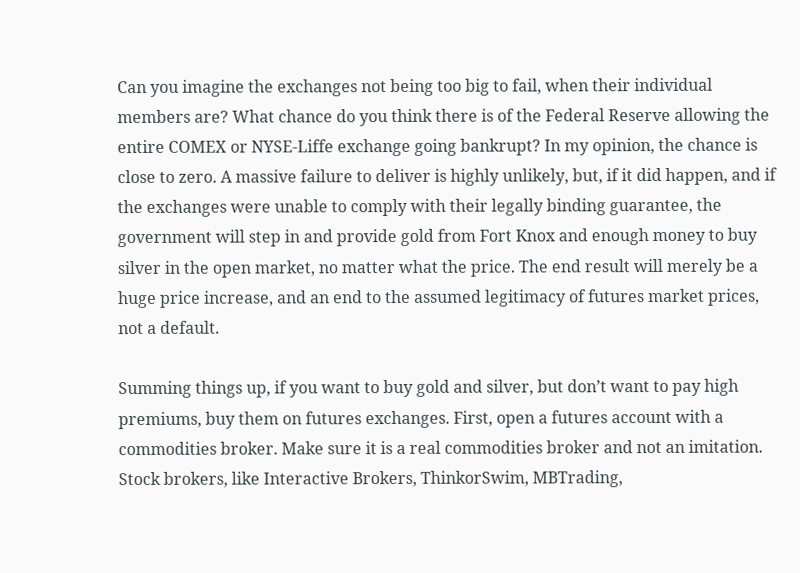Can you imagine the exchanges not being too big to fail, when their individual members are? What chance do you think there is of the Federal Reserve allowing the entire COMEX or NYSE-Liffe exchange going bankrupt? In my opinion, the chance is close to zero. A massive failure to deliver is highly unlikely, but, if it did happen, and if the exchanges were unable to comply with their legally binding guarantee, the government will step in and provide gold from Fort Knox and enough money to buy silver in the open market, no matter what the price. The end result will merely be a huge price increase, and an end to the assumed legitimacy of futures market prices, not a default.

Summing things up, if you want to buy gold and silver, but don’t want to pay high premiums, buy them on futures exchanges. First, open a futures account with a commodities broker. Make sure it is a real commodities broker and not an imitation. Stock brokers, like Interactive Brokers, ThinkorSwim, MBTrading,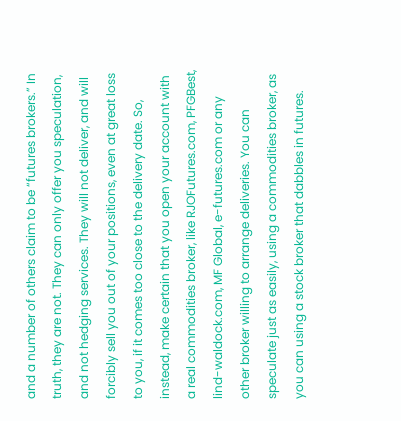and a number of others claim to be “futures brokers.” In truth, they are not. They can only offer you speculation, and not hedging services. They will not deliver, and will forcibly sell you out of your positions, even at great loss to you, if it comes too close to the delivery date. So, instead, make certain that you open your account with a real commodities broker, like RJOFutures.com, PFGBest, lind-waldock.com, MF Global, e-futures.com or any other broker willing to arrange deliveries. You can speculate just as easily, using a commodities broker, as you can using a stock broker that dabbles in futures.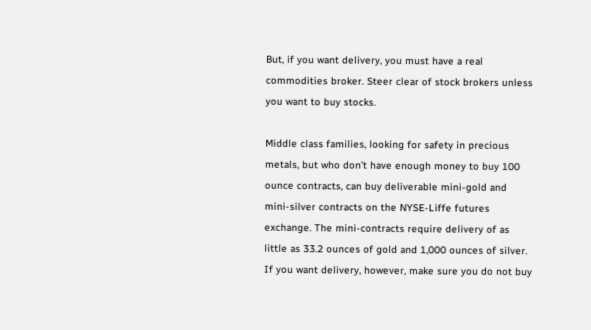But, if you want delivery, you must have a real commodities broker. Steer clear of stock brokers unless you want to buy stocks.

Middle class families, looking for safety in precious metals, but who don’t have enough money to buy 100 ounce contracts, can buy deliverable mini-gold and mini-silver contracts on the NYSE-Liffe futures exchange. The mini-contracts require delivery of as little as 33.2 ounces of gold and 1,000 ounces of silver. If you want delivery, however, make sure you do not buy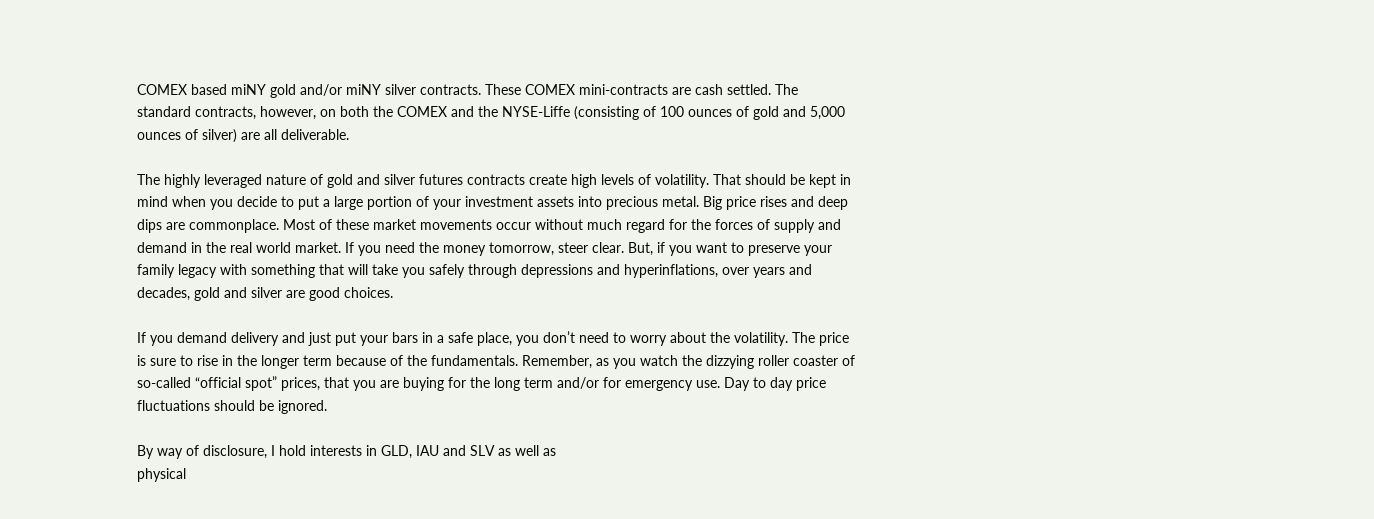COMEX based miNY gold and/or miNY silver contracts. These COMEX mini-contracts are cash settled. The standard contracts, however, on both the COMEX and the NYSE-Liffe (consisting of 100 ounces of gold and 5,000 ounces of silver) are all deliverable.

The highly leveraged nature of gold and silver futures contracts create high levels of volatility. That should be kept in mind when you decide to put a large portion of your investment assets into precious metal. Big price rises and deep dips are commonplace. Most of these market movements occur without much regard for the forces of supply and demand in the real world market. If you need the money tomorrow, steer clear. But, if you want to preserve your family legacy with something that will take you safely through depressions and hyperinflations, over years and decades, gold and silver are good choices.

If you demand delivery and just put your bars in a safe place, you don’t need to worry about the volatility. The price is sure to rise in the longer term because of the fundamentals. Remember, as you watch the dizzying roller coaster of so-called “official spot” prices, that you are buying for the long term and/or for emergency use. Day to day price fluctuations should be ignored.

By way of disclosure, I hold interests in GLD, IAU and SLV as well as
physical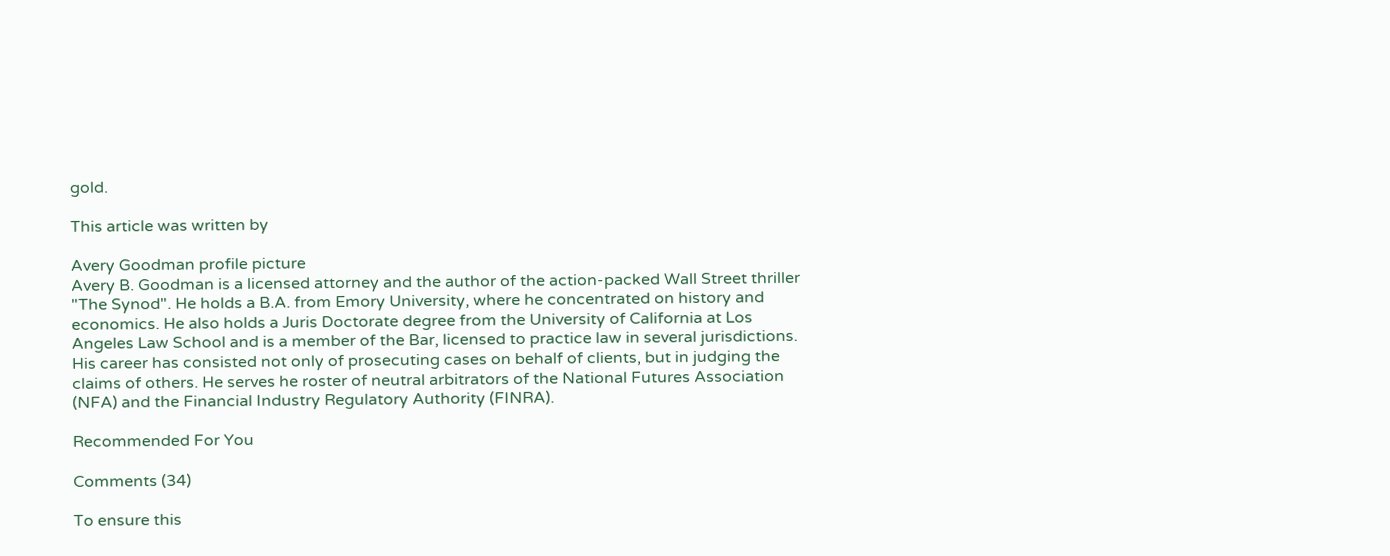gold.

This article was written by

Avery Goodman profile picture
Avery B. Goodman is a licensed attorney and the author of the action-packed Wall Street thriller "The Synod". He holds a B.A. from Emory University, where he concentrated on history and economics. He also holds a Juris Doctorate degree from the University of California at Los Angeles Law School and is a member of the Bar, licensed to practice law in several jurisdictions. His career has consisted not only of prosecuting cases on behalf of clients, but in judging the claims of others. He serves he roster of neutral arbitrators of the National Futures Association (NFA) and the Financial Industry Regulatory Authority (FINRA).

Recommended For You

Comments (34)

To ensure this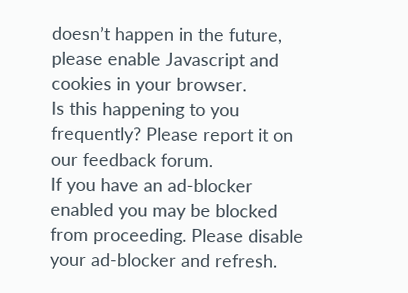doesn’t happen in the future, please enable Javascript and cookies in your browser.
Is this happening to you frequently? Please report it on our feedback forum.
If you have an ad-blocker enabled you may be blocked from proceeding. Please disable your ad-blocker and refresh.